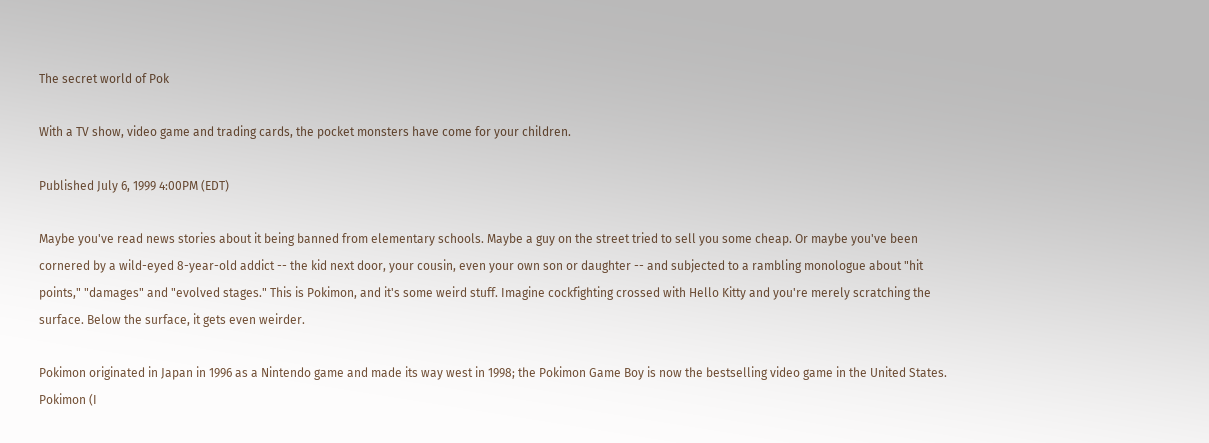The secret world of Pok

With a TV show, video game and trading cards, the pocket monsters have come for your children.

Published July 6, 1999 4:00PM (EDT)

Maybe you've read news stories about it being banned from elementary schools. Maybe a guy on the street tried to sell you some cheap. Or maybe you've been cornered by a wild-eyed 8-year-old addict -- the kid next door, your cousin, even your own son or daughter -- and subjected to a rambling monologue about "hit points," "damages" and "evolved stages." This is Pokimon, and it's some weird stuff. Imagine cockfighting crossed with Hello Kitty and you're merely scratching the surface. Below the surface, it gets even weirder.

Pokimon originated in Japan in 1996 as a Nintendo game and made its way west in 1998; the Pokimon Game Boy is now the bestselling video game in the United States. Pokimon (I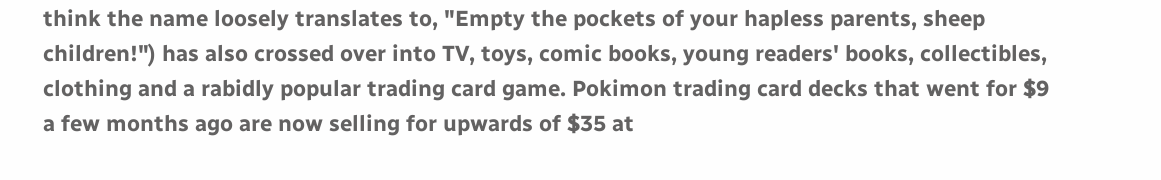think the name loosely translates to, "Empty the pockets of your hapless parents, sheep children!") has also crossed over into TV, toys, comic books, young readers' books, collectibles, clothing and a rabidly popular trading card game. Pokimon trading card decks that went for $9 a few months ago are now selling for upwards of $35 at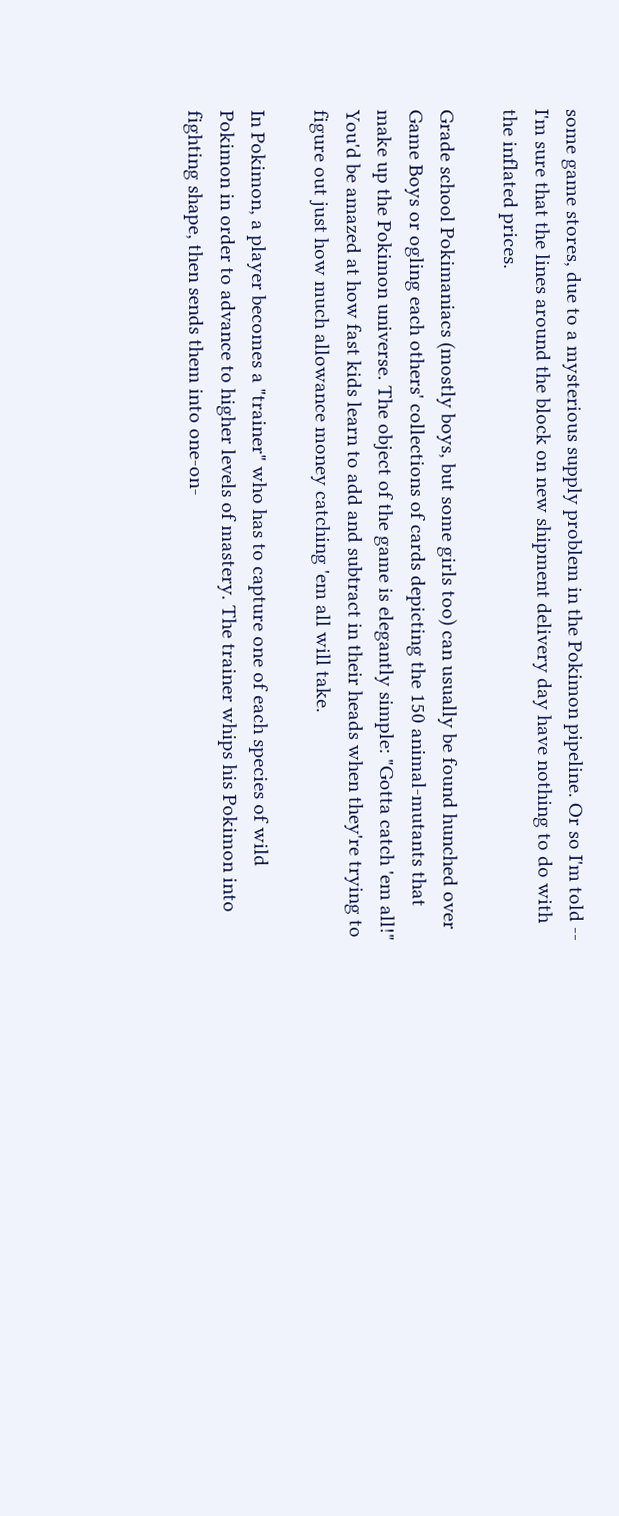some game stores, due to a mysterious supply problem in the Pokimon pipeline. Or so I'm told -- I'm sure that the lines around the block on new shipment delivery day have nothing to do with the inflated prices.

Grade school Pokimaniacs (mostly boys, but some girls too) can usually be found hunched over Game Boys or ogling each others' collections of cards depicting the 150 animal-mutants that make up the Pokimon universe. The object of the game is elegantly simple: "Gotta catch 'em all!" You'd be amazed at how fast kids learn to add and subtract in their heads when they're trying to figure out just how much allowance money catching 'em all will take.

In Pokimon, a player becomes a "trainer" who has to capture one of each species of wild Pokimon in order to advance to higher levels of mastery. The trainer whips his Pokimon into fighting shape, then sends them into one-on-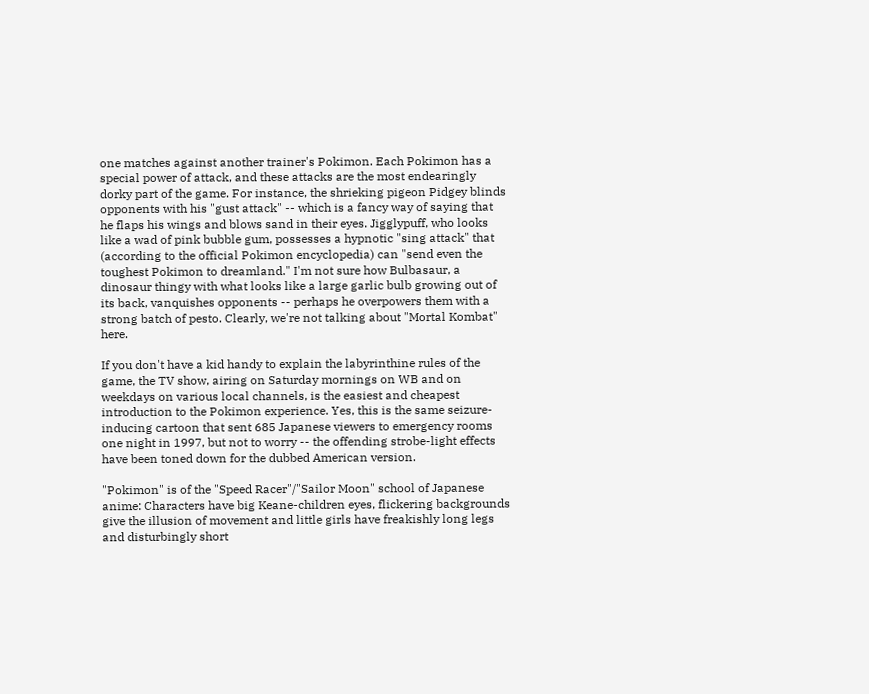one matches against another trainer's Pokimon. Each Pokimon has a special power of attack, and these attacks are the most endearingly dorky part of the game. For instance, the shrieking pigeon Pidgey blinds opponents with his "gust attack" -- which is a fancy way of saying that he flaps his wings and blows sand in their eyes. Jigglypuff, who looks like a wad of pink bubble gum, possesses a hypnotic "sing attack" that (according to the official Pokimon encyclopedia) can "send even the toughest Pokimon to dreamland." I'm not sure how Bulbasaur, a dinosaur thingy with what looks like a large garlic bulb growing out of its back, vanquishes opponents -- perhaps he overpowers them with a strong batch of pesto. Clearly, we're not talking about "Mortal Kombat" here.

If you don't have a kid handy to explain the labyrinthine rules of the game, the TV show, airing on Saturday mornings on WB and on weekdays on various local channels, is the easiest and cheapest introduction to the Pokimon experience. Yes, this is the same seizure-inducing cartoon that sent 685 Japanese viewers to emergency rooms one night in 1997, but not to worry -- the offending strobe-light effects have been toned down for the dubbed American version.

"Pokimon" is of the "Speed Racer"/"Sailor Moon" school of Japanese anime: Characters have big Keane-children eyes, flickering backgrounds give the illusion of movement and little girls have freakishly long legs and disturbingly short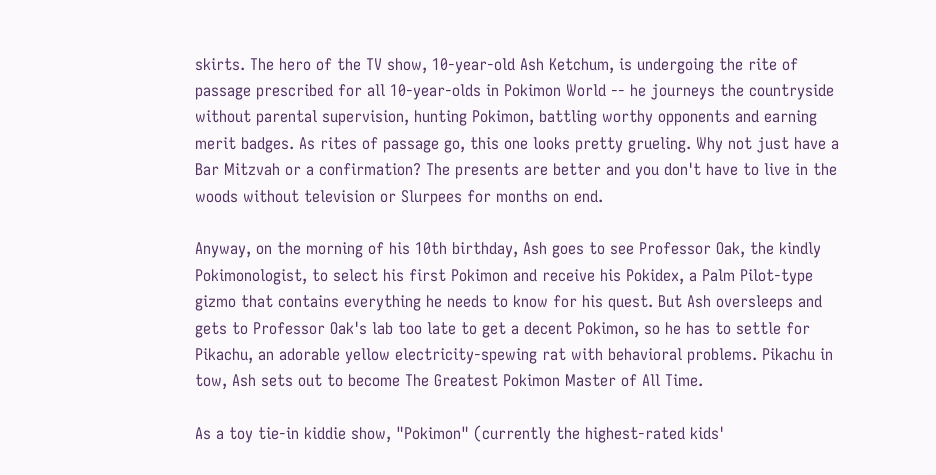skirts. The hero of the TV show, 10-year-old Ash Ketchum, is undergoing the rite of passage prescribed for all 10-year-olds in Pokimon World -- he journeys the countryside without parental supervision, hunting Pokimon, battling worthy opponents and earning merit badges. As rites of passage go, this one looks pretty grueling. Why not just have a Bar Mitzvah or a confirmation? The presents are better and you don't have to live in the woods without television or Slurpees for months on end.

Anyway, on the morning of his 10th birthday, Ash goes to see Professor Oak, the kindly Pokimonologist, to select his first Pokimon and receive his Pokidex, a Palm Pilot-type gizmo that contains everything he needs to know for his quest. But Ash oversleeps and gets to Professor Oak's lab too late to get a decent Pokimon, so he has to settle for Pikachu, an adorable yellow electricity-spewing rat with behavioral problems. Pikachu in tow, Ash sets out to become The Greatest Pokimon Master of All Time.

As a toy tie-in kiddie show, "Pokimon" (currently the highest-rated kids'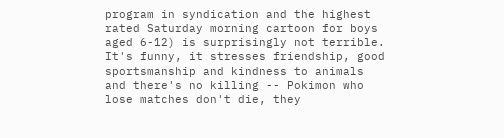program in syndication and the highest rated Saturday morning cartoon for boys aged 6-12) is surprisingly not terrible. It's funny, it stresses friendship, good sportsmanship and kindness to animals and there's no killing -- Pokimon who lose matches don't die, they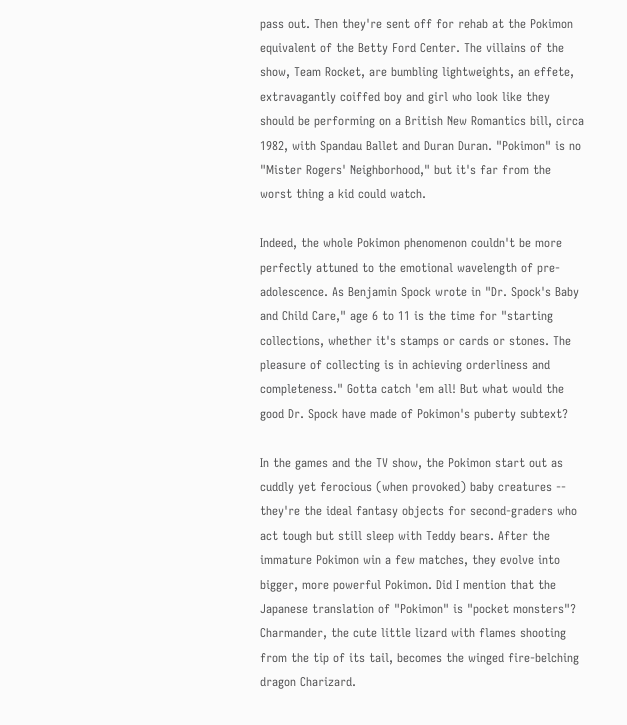pass out. Then they're sent off for rehab at the Pokimon equivalent of the Betty Ford Center. The villains of the show, Team Rocket, are bumbling lightweights, an effete, extravagantly coiffed boy and girl who look like they should be performing on a British New Romantics bill, circa 1982, with Spandau Ballet and Duran Duran. "Pokimon" is no "Mister Rogers' Neighborhood," but it's far from the worst thing a kid could watch.

Indeed, the whole Pokimon phenomenon couldn't be more perfectly attuned to the emotional wavelength of pre-adolescence. As Benjamin Spock wrote in "Dr. Spock's Baby and Child Care," age 6 to 11 is the time for "starting collections, whether it's stamps or cards or stones. The pleasure of collecting is in achieving orderliness and completeness." Gotta catch 'em all! But what would the good Dr. Spock have made of Pokimon's puberty subtext?

In the games and the TV show, the Pokimon start out as cuddly yet ferocious (when provoked) baby creatures -- they're the ideal fantasy objects for second-graders who act tough but still sleep with Teddy bears. After the immature Pokimon win a few matches, they evolve into bigger, more powerful Pokimon. Did I mention that the Japanese translation of "Pokimon" is "pocket monsters"? Charmander, the cute little lizard with flames shooting from the tip of its tail, becomes the winged fire-belching dragon Charizard.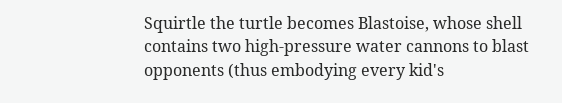Squirtle the turtle becomes Blastoise, whose shell contains two high-pressure water cannons to blast opponents (thus embodying every kid's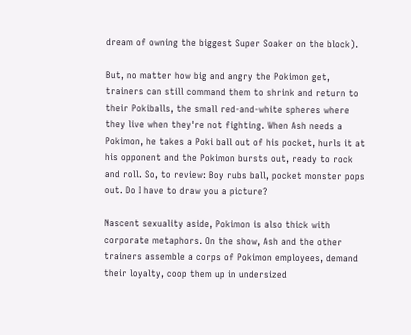dream of owning the biggest Super Soaker on the block).

But, no matter how big and angry the Pokimon get, trainers can still command them to shrink and return to their Pokiballs, the small red-and-white spheres where they live when they're not fighting. When Ash needs a Pokimon, he takes a Poki ball out of his pocket, hurls it at his opponent and the Pokimon bursts out, ready to rock and roll. So, to review: Boy rubs ball, pocket monster pops out. Do I have to draw you a picture?

Nascent sexuality aside, Pokimon is also thick with corporate metaphors. On the show, Ash and the other trainers assemble a corps of Pokimon employees, demand their loyalty, coop them up in undersized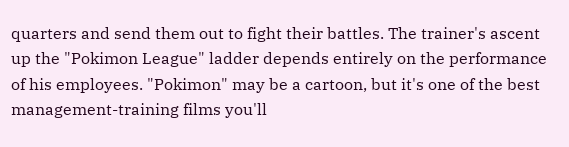quarters and send them out to fight their battles. The trainer's ascent up the "Pokimon League" ladder depends entirely on the performance of his employees. "Pokimon" may be a cartoon, but it's one of the best management-training films you'll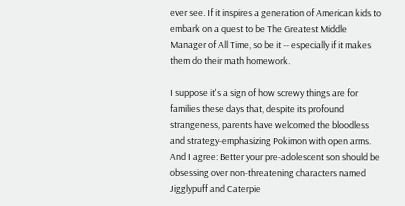ever see. If it inspires a generation of American kids to embark on a quest to be The Greatest Middle Manager of All Time, so be it -- especially if it makes them do their math homework.

I suppose it's a sign of how screwy things are for families these days that, despite its profound strangeness, parents have welcomed the bloodless and strategy-emphasizing Pokimon with open arms. And I agree: Better your pre-adolescent son should be obsessing over non-threatening characters named Jigglypuff and Caterpie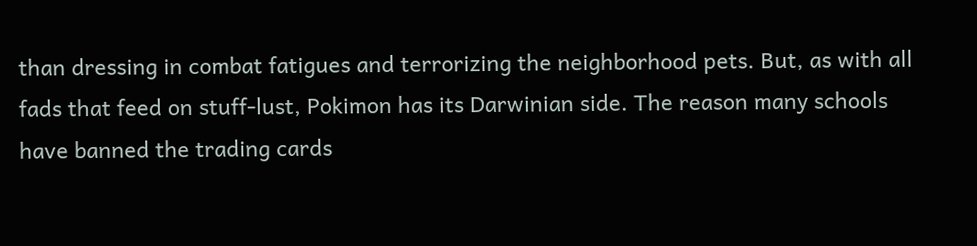than dressing in combat fatigues and terrorizing the neighborhood pets. But, as with all fads that feed on stuff-lust, Pokimon has its Darwinian side. The reason many schools have banned the trading cards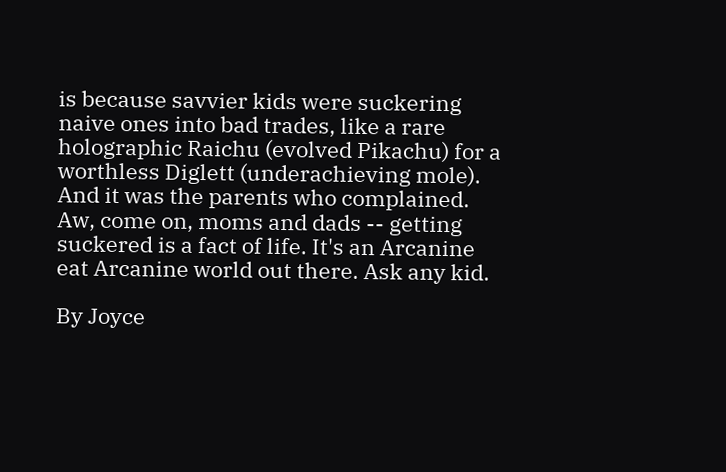is because savvier kids were suckering naive ones into bad trades, like a rare holographic Raichu (evolved Pikachu) for a worthless Diglett (underachieving mole). And it was the parents who complained. Aw, come on, moms and dads -- getting suckered is a fact of life. It's an Arcanine eat Arcanine world out there. Ask any kid.

By Joyce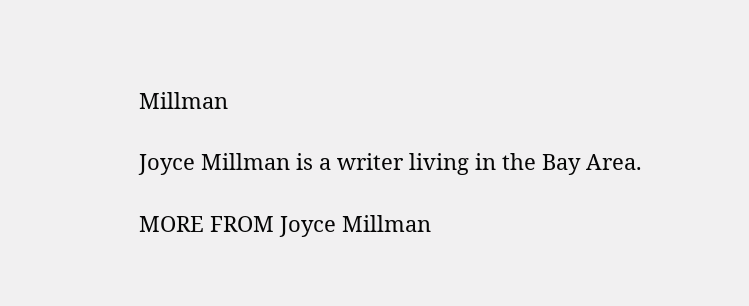Millman

Joyce Millman is a writer living in the Bay Area.

MORE FROM Joyce Millman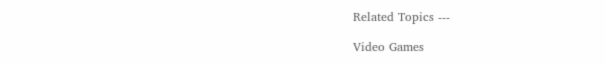Related Topics ---

Video Games